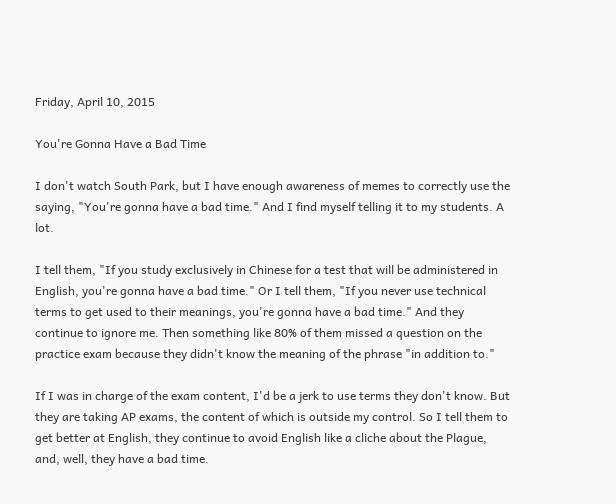Friday, April 10, 2015

You're Gonna Have a Bad Time

I don't watch South Park, but I have enough awareness of memes to correctly use the saying, "You're gonna have a bad time." And I find myself telling it to my students. A lot.

I tell them, "If you study exclusively in Chinese for a test that will be administered in English, you're gonna have a bad time." Or I tell them, "If you never use technical terms to get used to their meanings, you're gonna have a bad time." And they continue to ignore me. Then something like 80% of them missed a question on the practice exam because they didn't know the meaning of the phrase "in addition to."

If I was in charge of the exam content, I'd be a jerk to use terms they don't know. But they are taking AP exams, the content of which is outside my control. So I tell them to get better at English, they continue to avoid English like a cliche about the Plague, and, well, they have a bad time.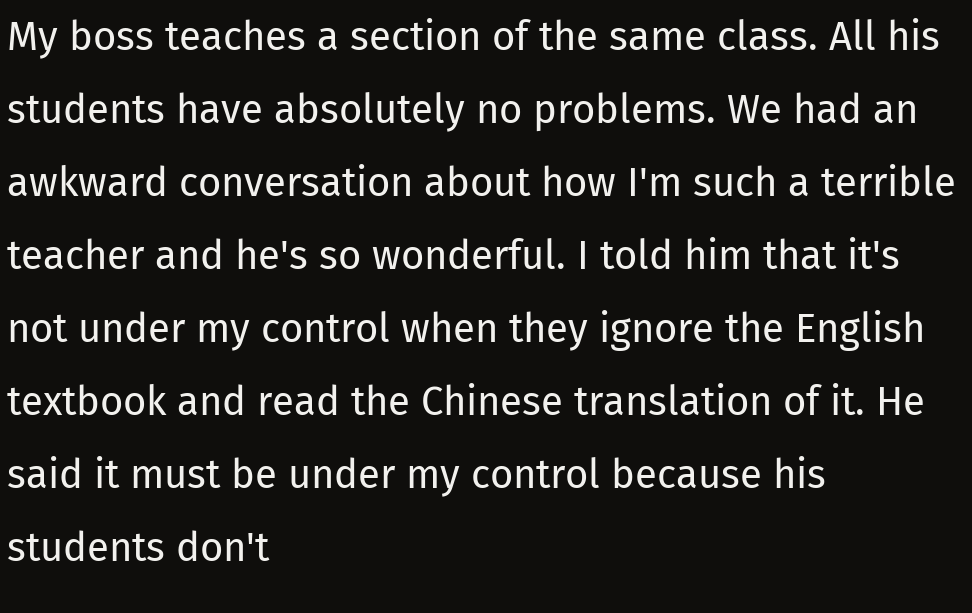My boss teaches a section of the same class. All his students have absolutely no problems. We had an awkward conversation about how I'm such a terrible teacher and he's so wonderful. I told him that it's not under my control when they ignore the English textbook and read the Chinese translation of it. He said it must be under my control because his students don't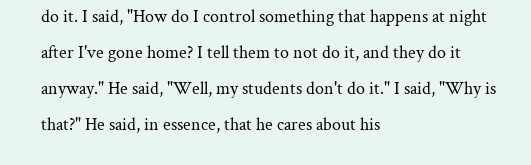do it. I said, "How do I control something that happens at night after I've gone home? I tell them to not do it, and they do it anyway." He said, "Well, my students don't do it." I said, "Why is that?" He said, in essence, that he cares about his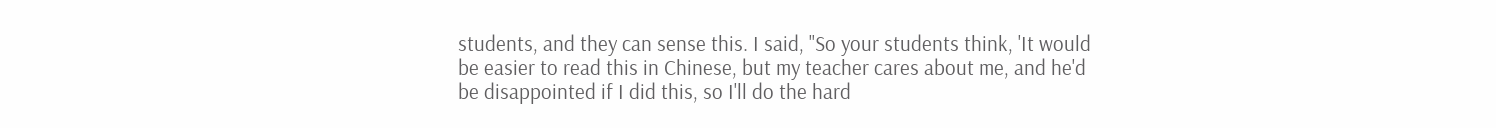students, and they can sense this. I said, "So your students think, 'It would be easier to read this in Chinese, but my teacher cares about me, and he'd be disappointed if I did this, so I'll do the hard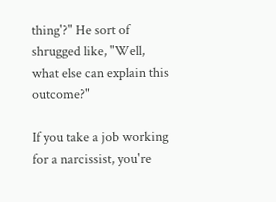thing'?" He sort of shrugged like, "Well, what else can explain this outcome?"

If you take a job working for a narcissist, you're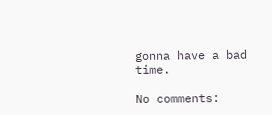gonna have a bad time.

No comments: